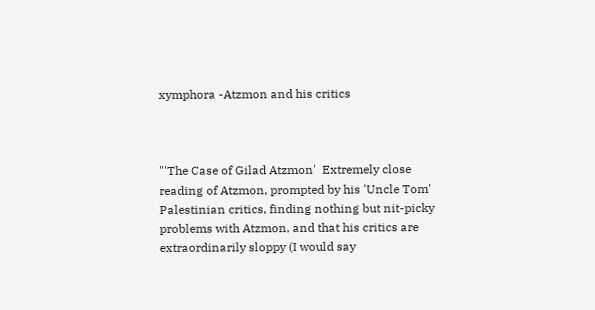xymphora -Atzmon and his critics



"'The Case of Gilad Atzmon'  Extremely close reading of Atzmon, prompted by his 'Uncle Tom' Palestinian critics, finding nothing but nit-picky problems with Atzmon, and that his critics are extraordinarily sloppy (I would say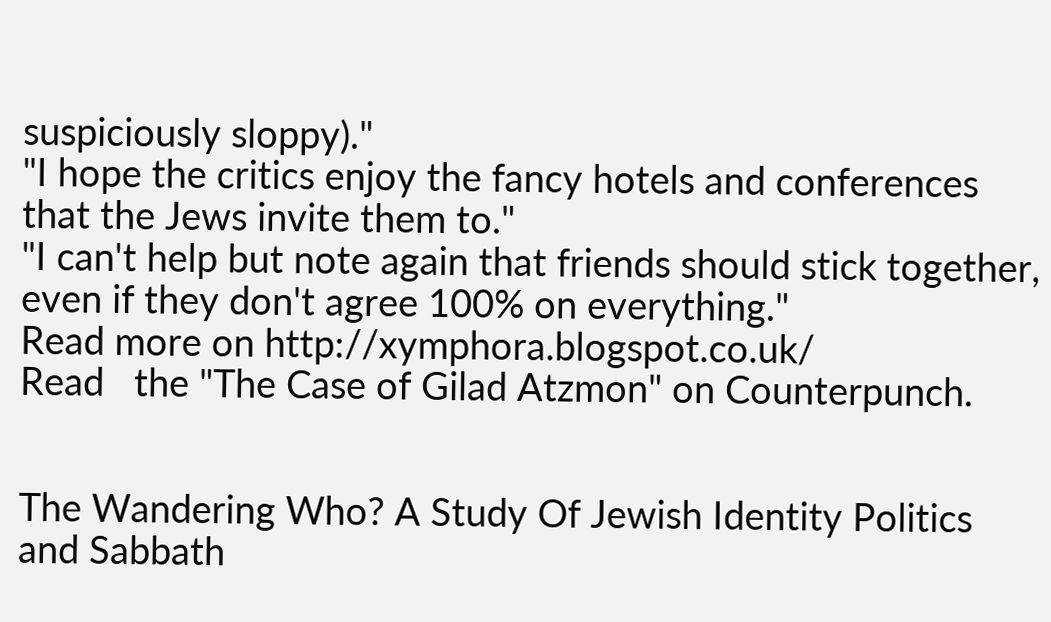suspiciously sloppy)."
"I hope the critics enjoy the fancy hotels and conferences that the Jews invite them to."
"I can't help but note again that friends should stick together, even if they don't agree 100% on everything."
Read more on http://xymphora.blogspot.co.uk/
Read   the "The Case of Gilad Atzmon" on Counterpunch.


The Wandering Who? A Study Of Jewish Identity Politics  and Sabbath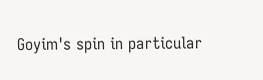Goyim's spin in particular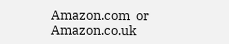Amazon.com  or Amazon.co.uk